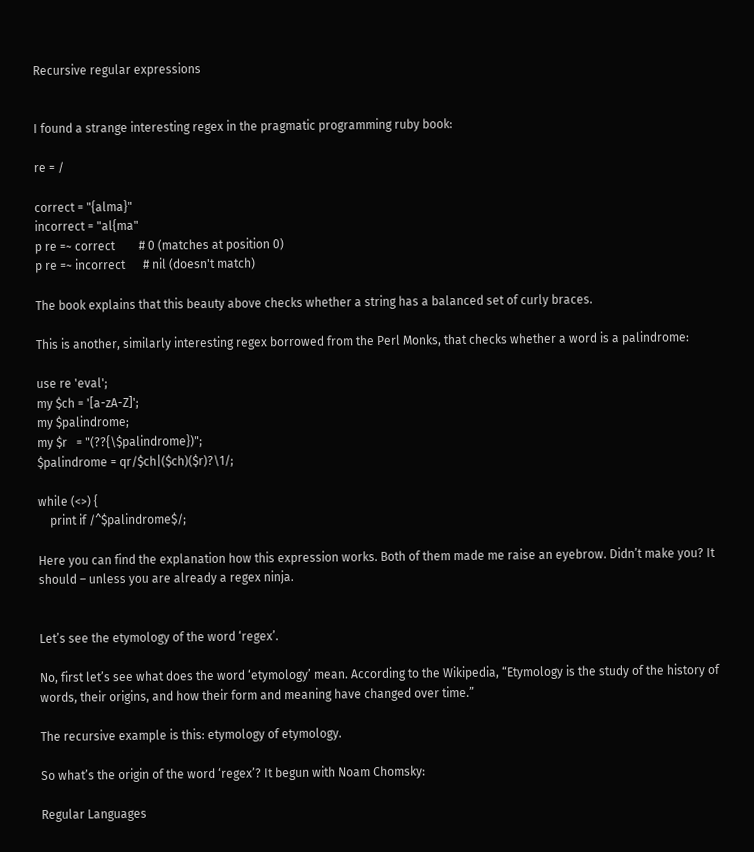Recursive regular expressions


I found a strange interesting regex in the pragmatic programming ruby book:

re = /

correct = "{alma}"
incorrect = "al{ma"
p re =~ correct        # 0 (matches at position 0)
p re =~ incorrect      # nil (doesn't match)

The book explains that this beauty above checks whether a string has a balanced set of curly braces.

This is another, similarly interesting regex borrowed from the Perl Monks, that checks whether a word is a palindrome:

use re 'eval';
my $ch = '[a-zA-Z]';
my $palindrome;
my $r   = "(??{\$palindrome})";
$palindrome = qr/$ch|($ch)($r)?\1/;

while (<>) {
    print if /^$palindrome$/;

Here you can find the explanation how this expression works. Both of them made me raise an eyebrow. Didn’t make you? It should – unless you are already a regex ninja.


Let’s see the etymology of the word ‘regex’.

No, first let’s see what does the word ‘etymology’ mean. According to the Wikipedia, “Etymology is the study of the history of words, their origins, and how their form and meaning have changed over time.”

The recursive example is this: etymology of etymology.

So what’s the origin of the word ‘regex’? It begun with Noam Chomsky:

Regular Languages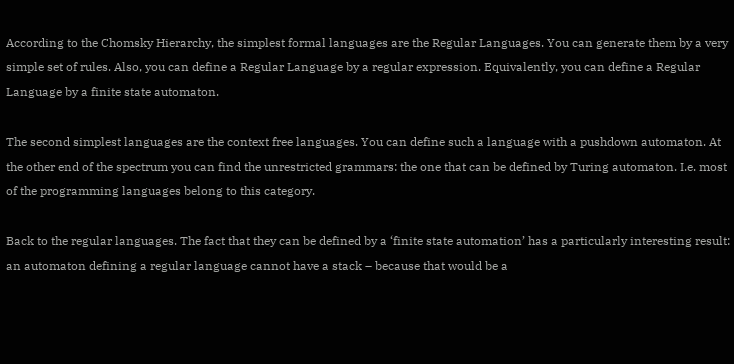According to the Chomsky Hierarchy, the simplest formal languages are the Regular Languages. You can generate them by a very simple set of rules. Also, you can define a Regular Language by a regular expression. Equivalently, you can define a Regular Language by a finite state automaton.

The second simplest languages are the context free languages. You can define such a language with a pushdown automaton. At the other end of the spectrum you can find the unrestricted grammars: the one that can be defined by Turing automaton. I.e. most of the programming languages belong to this category.

Back to the regular languages. The fact that they can be defined by a ‘finite state automation’ has a particularly interesting result: an automaton defining a regular language cannot have a stack – because that would be a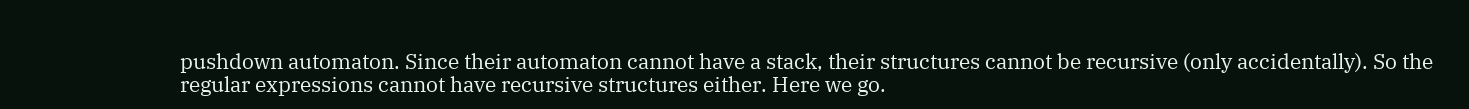pushdown automaton. Since their automaton cannot have a stack, their structures cannot be recursive (only accidentally). So the regular expressions cannot have recursive structures either. Here we go.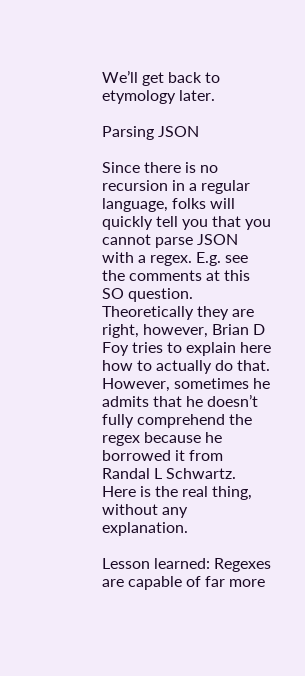We’ll get back to etymology later.

Parsing JSON

Since there is no recursion in a regular language, folks will quickly tell you that you cannot parse JSON with a regex. E.g. see the comments at this SO question. Theoretically they are right, however, Brian D Foy tries to explain here how to actually do that. However, sometimes he admits that he doesn’t fully comprehend the regex because he borrowed it from Randal L Schwartz. Here is the real thing, without any explanation.

Lesson learned: Regexes are capable of far more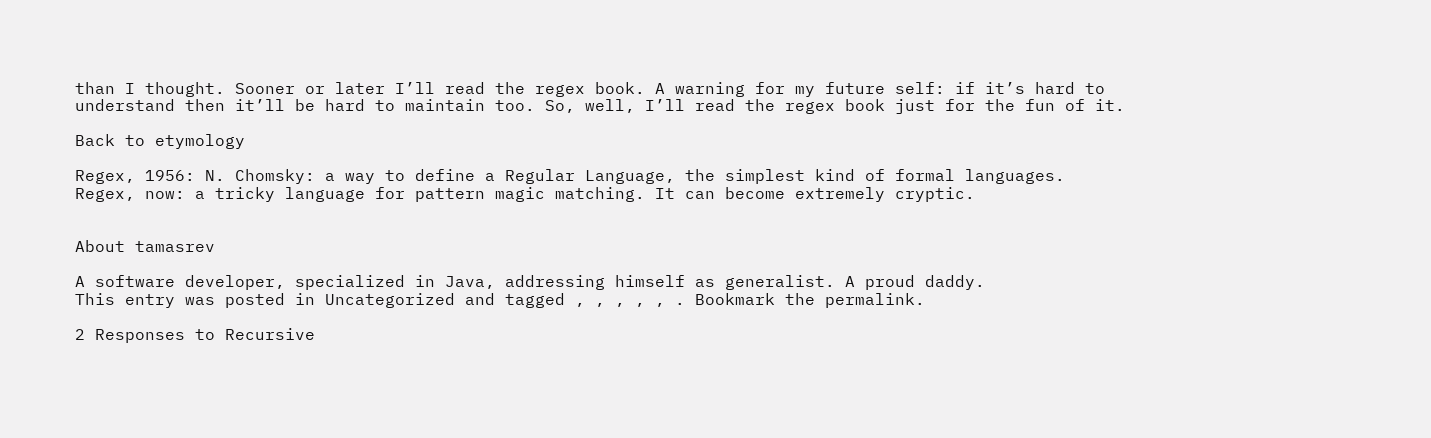than I thought. Sooner or later I’ll read the regex book. A warning for my future self: if it’s hard to understand then it’ll be hard to maintain too. So, well, I’ll read the regex book just for the fun of it.

Back to etymology

Regex, 1956: N. Chomsky: a way to define a Regular Language, the simplest kind of formal languages.
Regex, now: a tricky language for pattern magic matching. It can become extremely cryptic.


About tamasrev

A software developer, specialized in Java, addressing himself as generalist. A proud daddy.
This entry was posted in Uncategorized and tagged , , , , , . Bookmark the permalink.

2 Responses to Recursive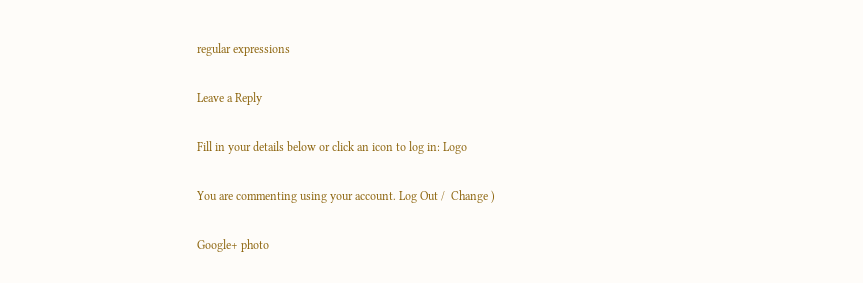regular expressions

Leave a Reply

Fill in your details below or click an icon to log in: Logo

You are commenting using your account. Log Out /  Change )

Google+ photo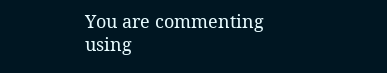You are commenting using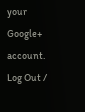your Google+ account. Log Out /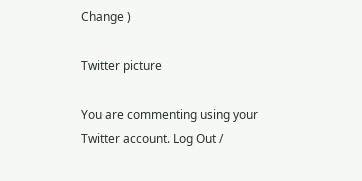Change )

Twitter picture

You are commenting using your Twitter account. Log Out /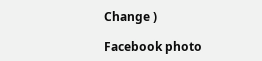Change )

Facebook photo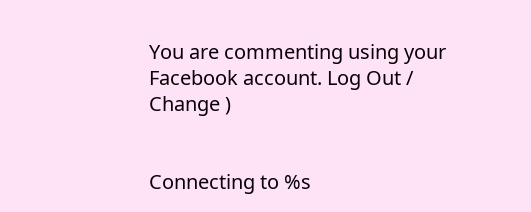You are commenting using your Facebook account. Log Out /  Change )


Connecting to %s